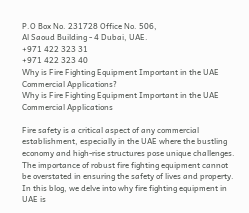P.O Box No. 231728 Office No. 506,
Al Saoud Building - 4 Dubai, UAE.
+971 422 323 31
+971 422 323 40
Why is Fire Fighting Equipment Important in the UAE Commercial Applications?
Why is Fire Fighting Equipment Important in the UAE Commercial Applications

Fire safety is a critical aspect of any commercial establishment, especially in the UAE where the bustling economy and high-rise structures pose unique challenges. The importance of robust fire fighting equipment cannot be overstated in ensuring the safety of lives and property. In this blog, we delve into why fire fighting equipment in UAE is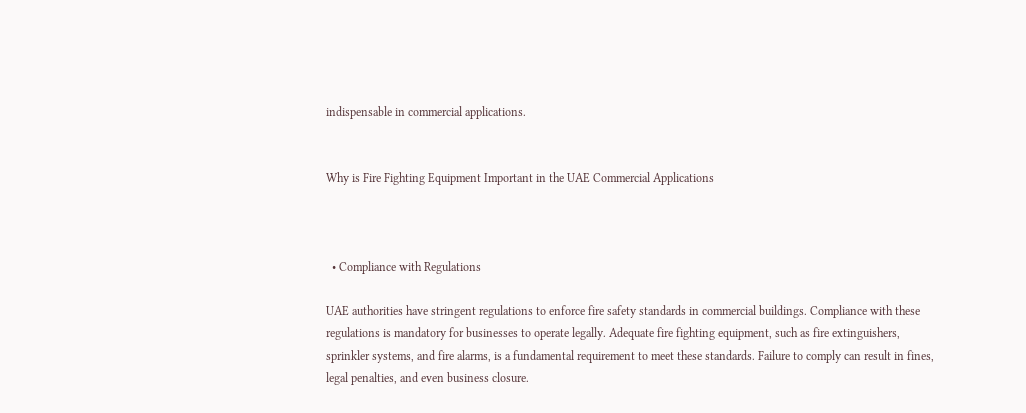indispensable in commercial applications.


Why is Fire Fighting Equipment Important in the UAE Commercial Applications



  • Compliance with Regulations

UAE authorities have stringent regulations to enforce fire safety standards in commercial buildings. Compliance with these regulations is mandatory for businesses to operate legally. Adequate fire fighting equipment, such as fire extinguishers, sprinkler systems, and fire alarms, is a fundamental requirement to meet these standards. Failure to comply can result in fines, legal penalties, and even business closure.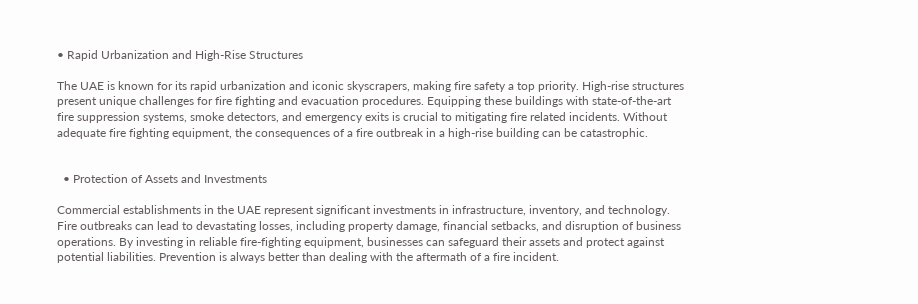• Rapid Urbanization and High-Rise Structures

The UAE is known for its rapid urbanization and iconic skyscrapers, making fire safety a top priority. High-rise structures present unique challenges for fire fighting and evacuation procedures. Equipping these buildings with state-of-the-art fire suppression systems, smoke detectors, and emergency exits is crucial to mitigating fire related incidents. Without adequate fire fighting equipment, the consequences of a fire outbreak in a high-rise building can be catastrophic.


  • Protection of Assets and Investments

Commercial establishments in the UAE represent significant investments in infrastructure, inventory, and technology. Fire outbreaks can lead to devastating losses, including property damage, financial setbacks, and disruption of business operations. By investing in reliable fire-fighting equipment, businesses can safeguard their assets and protect against potential liabilities. Prevention is always better than dealing with the aftermath of a fire incident.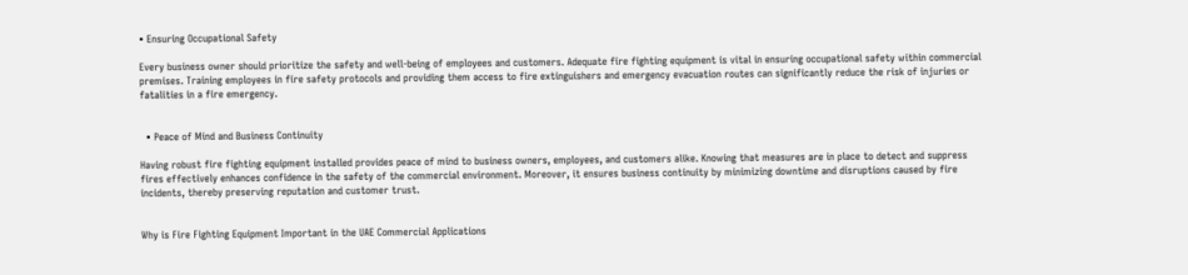• Ensuring Occupational Safety

Every business owner should prioritize the safety and well-being of employees and customers. Adequate fire fighting equipment is vital in ensuring occupational safety within commercial premises. Training employees in fire safety protocols and providing them access to fire extinguishers and emergency evacuation routes can significantly reduce the risk of injuries or fatalities in a fire emergency.


  • Peace of Mind and Business Continuity

Having robust fire fighting equipment installed provides peace of mind to business owners, employees, and customers alike. Knowing that measures are in place to detect and suppress fires effectively enhances confidence in the safety of the commercial environment. Moreover, it ensures business continuity by minimizing downtime and disruptions caused by fire incidents, thereby preserving reputation and customer trust.


Why is Fire Fighting Equipment Important in the UAE Commercial Applications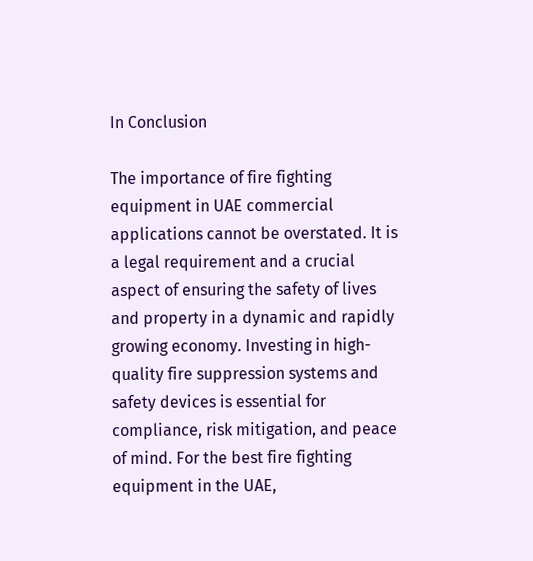In Conclusion

The importance of fire fighting equipment in UAE commercial applications cannot be overstated. It is a legal requirement and a crucial aspect of ensuring the safety of lives and property in a dynamic and rapidly growing economy. Investing in high-quality fire suppression systems and safety devices is essential for compliance, risk mitigation, and peace of mind. For the best fire fighting equipment in the UAE,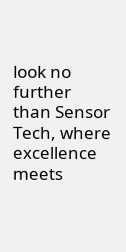look no further than Sensor Tech, where excellence meets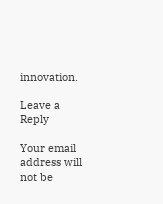innovation.

Leave a Reply

Your email address will not be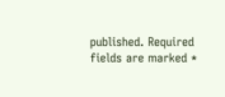published. Required fields are marked *